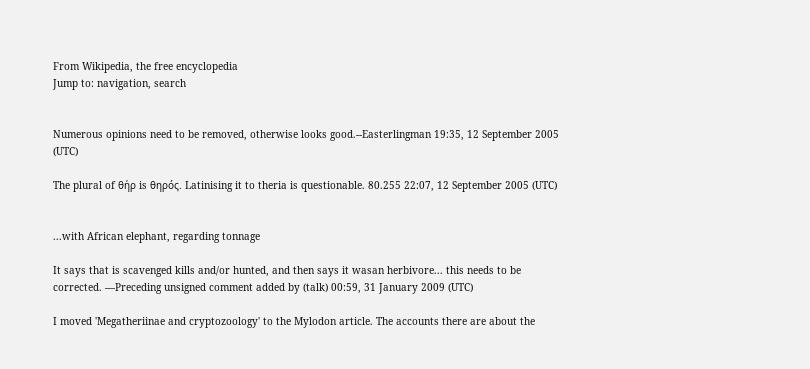From Wikipedia, the free encyclopedia
Jump to: navigation, search


Numerous opinions need to be removed, otherwise looks good.--Easterlingman 19:35, 12 September 2005 (UTC)

The plural of θήρ is θηρóς. Latinising it to theria is questionable. 80.255 22:07, 12 September 2005 (UTC)


...with African elephant, regarding tonnage

It says that is scavenged kills and/or hunted, and then says it wasan herbivore... this needs to be corrected. —Preceding unsigned comment added by (talk) 00:59, 31 January 2009 (UTC)

I moved 'Megatheriinae and cryptozoology' to the Mylodon article. The accounts there are about the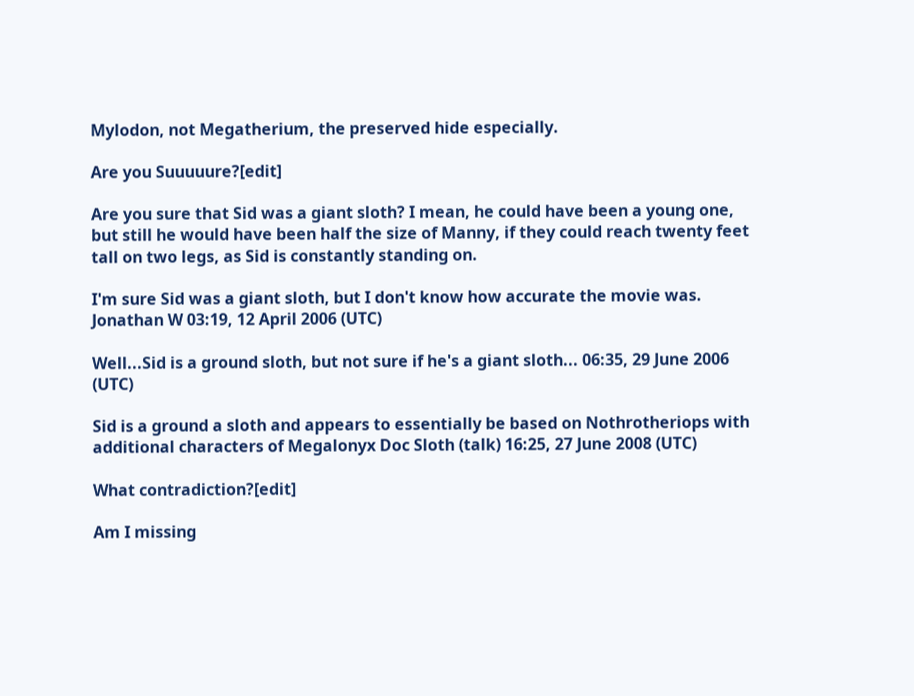Mylodon, not Megatherium, the preserved hide especially.

Are you Suuuuure?[edit]

Are you sure that Sid was a giant sloth? I mean, he could have been a young one, but still he would have been half the size of Manny, if they could reach twenty feet tall on two legs, as Sid is constantly standing on.

I'm sure Sid was a giant sloth, but I don't know how accurate the movie was. Jonathan W 03:19, 12 April 2006 (UTC)

Well...Sid is a ground sloth, but not sure if he's a giant sloth... 06:35, 29 June 2006 (UTC)

Sid is a ground a sloth and appears to essentially be based on Nothrotheriops with additional characters of Megalonyx Doc Sloth (talk) 16:25, 27 June 2008 (UTC)

What contradiction?[edit]

Am I missing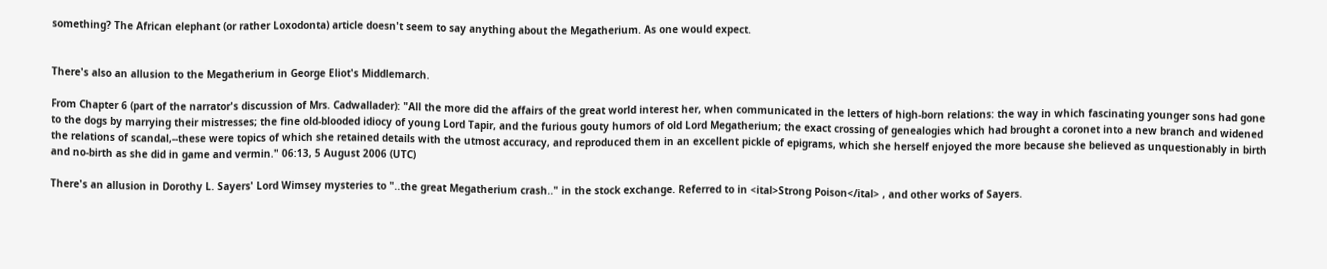something? The African elephant (or rather Loxodonta) article doesn't seem to say anything about the Megatherium. As one would expect.


There's also an allusion to the Megatherium in George Eliot's Middlemarch.

From Chapter 6 (part of the narrator's discussion of Mrs. Cadwallader): "All the more did the affairs of the great world interest her, when communicated in the letters of high-born relations: the way in which fascinating younger sons had gone to the dogs by marrying their mistresses; the fine old-blooded idiocy of young Lord Tapir, and the furious gouty humors of old Lord Megatherium; the exact crossing of genealogies which had brought a coronet into a new branch and widened the relations of scandal,--these were topics of which she retained details with the utmost accuracy, and reproduced them in an excellent pickle of epigrams, which she herself enjoyed the more because she believed as unquestionably in birth and no-birth as she did in game and vermin." 06:13, 5 August 2006 (UTC)

There's an allusion in Dorothy L. Sayers' Lord Wimsey mysteries to "..the great Megatherium crash.." in the stock exchange. Referred to in <ital>Strong Poison</ital> , and other works of Sayers.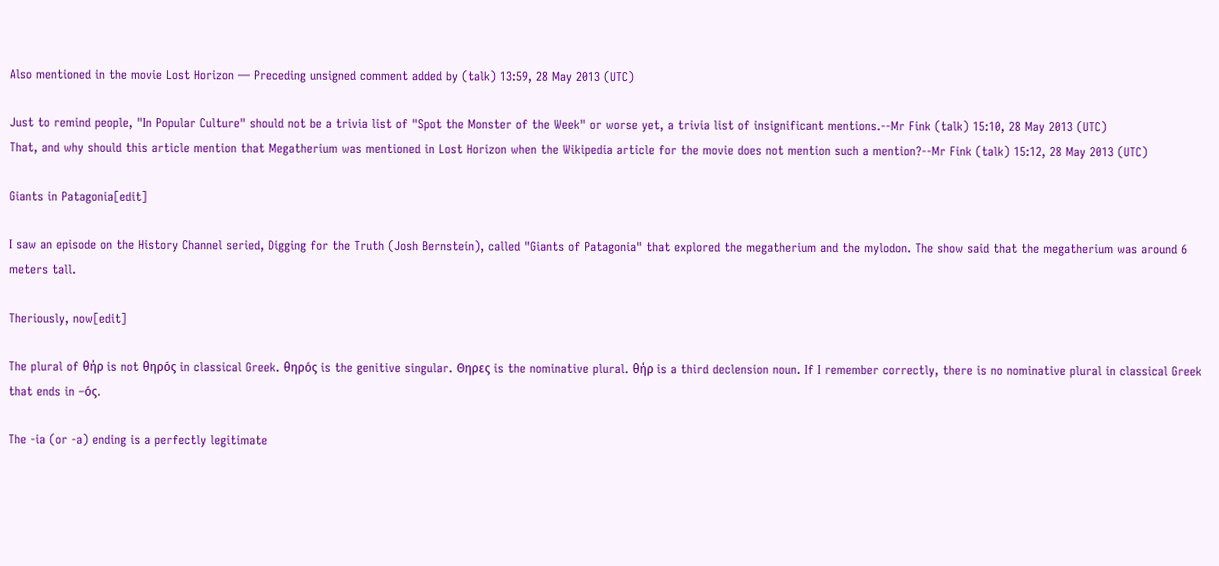Also mentioned in the movie Lost Horizon — Preceding unsigned comment added by (talk) 13:59, 28 May 2013 (UTC)

Just to remind people, "In Popular Culture" should not be a trivia list of "Spot the Monster of the Week" or worse yet, a trivia list of insignificant mentions.--Mr Fink (talk) 15:10, 28 May 2013 (UTC)
That, and why should this article mention that Megatherium was mentioned in Lost Horizon when the Wikipedia article for the movie does not mention such a mention?--Mr Fink (talk) 15:12, 28 May 2013 (UTC)

Giants in Patagonia[edit]

I saw an episode on the History Channel seried, Digging for the Truth (Josh Bernstein), called "Giants of Patagonia" that explored the megatherium and the mylodon. The show said that the megatherium was around 6 meters tall.

Theriously, now[edit]

The plural of θήρ is not θηρóς in classical Greek. θηρóς is the genitive singular. Θηρες is the nominative plural. θήρ is a third declension noun. If I remember correctly, there is no nominative plural in classical Greek that ends in –óς.

The -ia (or -a) ending is a perfectly legitimate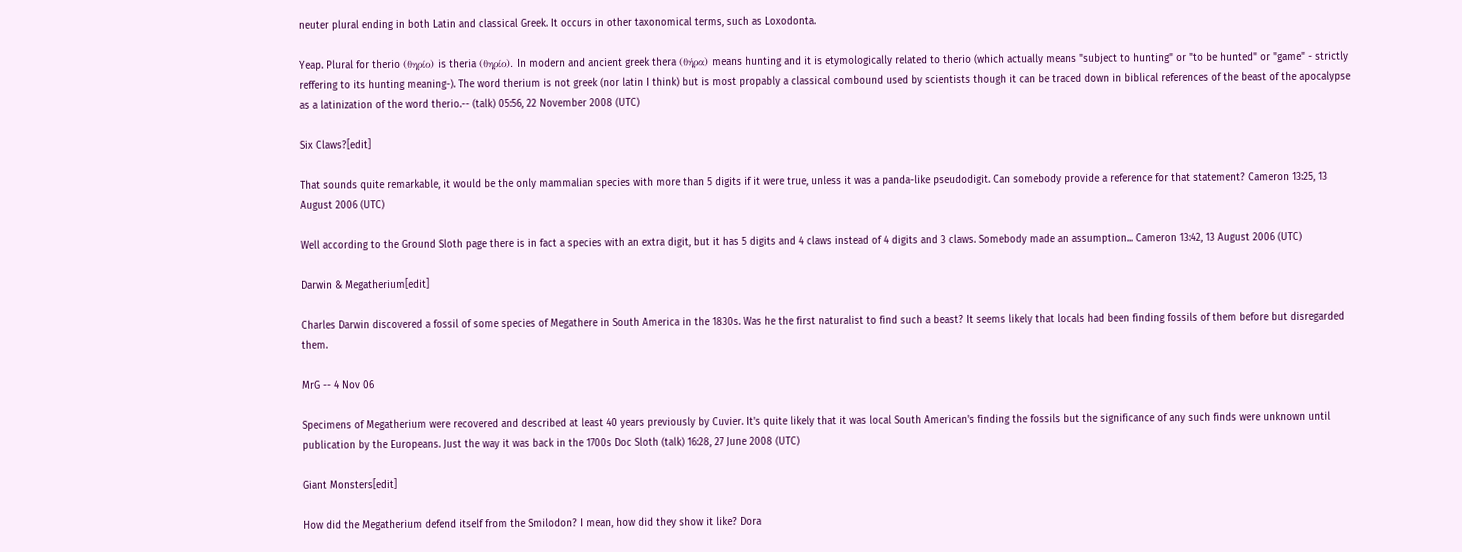neuter plural ending in both Latin and classical Greek. It occurs in other taxonomical terms, such as Loxodonta.

Yeap. Plural for therio (θηρίο) is theria (θηρίο). In modern and ancient greek thera (θήρα) means hunting and it is etymologically related to therio (which actually means "subject to hunting" or "to be hunted" or "game" - strictly reffering to its hunting meaning-). The word therium is not greek (nor latin I think) but is most propably a classical combound used by scientists though it can be traced down in biblical references of the beast of the apocalypse as a latinization of the word therio.-- (talk) 05:56, 22 November 2008 (UTC)

Six Claws?[edit]

That sounds quite remarkable, it would be the only mammalian species with more than 5 digits if it were true, unless it was a panda-like pseudodigit. Can somebody provide a reference for that statement? Cameron 13:25, 13 August 2006 (UTC)

Well according to the Ground Sloth page there is in fact a species with an extra digit, but it has 5 digits and 4 claws instead of 4 digits and 3 claws. Somebody made an assumption... Cameron 13:42, 13 August 2006 (UTC)

Darwin & Megatherium[edit]

Charles Darwin discovered a fossil of some species of Megathere in South America in the 1830s. Was he the first naturalist to find such a beast? It seems likely that locals had been finding fossils of them before but disregarded them.

MrG -- 4 Nov 06

Specimens of Megatherium were recovered and described at least 40 years previously by Cuvier. It's quite likely that it was local South American's finding the fossils but the significance of any such finds were unknown until publication by the Europeans. Just the way it was back in the 1700s Doc Sloth (talk) 16:28, 27 June 2008 (UTC)

Giant Monsters[edit]

How did the Megatherium defend itself from the Smilodon? I mean, how did they show it like? Dora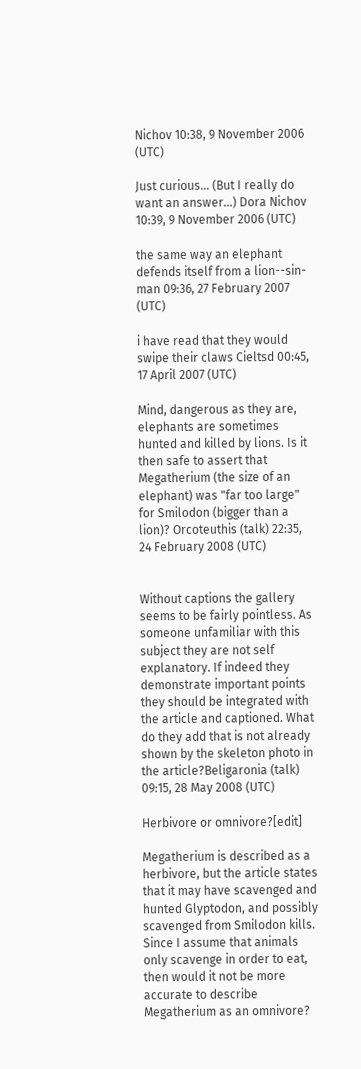Nichov 10:38, 9 November 2006 (UTC)

Just curious... (But I really do want an answer...) Dora Nichov 10:39, 9 November 2006 (UTC)

the same way an elephant defends itself from a lion--sin-man 09:36, 27 February 2007 (UTC)

i have read that they would swipe their claws Cieltsd 00:45, 17 April 2007 (UTC)

Mind, dangerous as they are, elephants are sometimes hunted and killed by lions. Is it then safe to assert that Megatherium (the size of an elephant) was "far too large" for Smilodon (bigger than a lion)? Orcoteuthis (talk) 22:35, 24 February 2008 (UTC)


Without captions the gallery seems to be fairly pointless. As someone unfamiliar with this subject they are not self explanatory. If indeed they demonstrate important points they should be integrated with the article and captioned. What do they add that is not already shown by the skeleton photo in the article?Beligaronia (talk) 09:15, 28 May 2008 (UTC)

Herbivore or omnivore?[edit]

Megatherium is described as a herbivore, but the article states that it may have scavenged and hunted Glyptodon, and possibly scavenged from Smilodon kills. Since I assume that animals only scavenge in order to eat, then would it not be more accurate to describe Megatherium as an omnivore?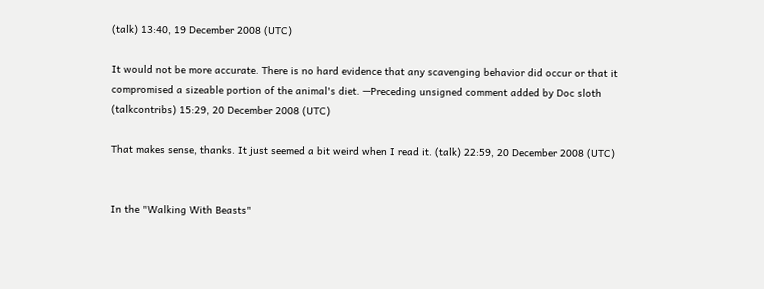(talk) 13:40, 19 December 2008 (UTC)

It would not be more accurate. There is no hard evidence that any scavenging behavior did occur or that it compromised a sizeable portion of the animal's diet. —Preceding unsigned comment added by Doc sloth (talkcontribs) 15:29, 20 December 2008 (UTC)

That makes sense, thanks. It just seemed a bit weird when I read it. (talk) 22:59, 20 December 2008 (UTC)


In the "Walking With Beasts"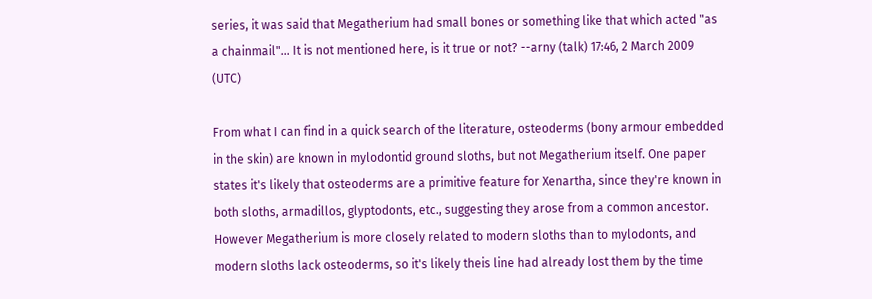series, it was said that Megatherium had small bones or something like that which acted "as a chainmail"... It is not mentioned here, is it true or not? --arny (talk) 17:46, 2 March 2009 (UTC)

From what I can find in a quick search of the literature, osteoderms (bony armour embedded in the skin) are known in mylodontid ground sloths, but not Megatherium itself. One paper states it's likely that osteoderms are a primitive feature for Xenartha, since they're known in both sloths, armadillos, glyptodonts, etc., suggesting they arose from a common ancestor. However Megatherium is more closely related to modern sloths than to mylodonts, and modern sloths lack osteoderms, so it's likely theis line had already lost them by the time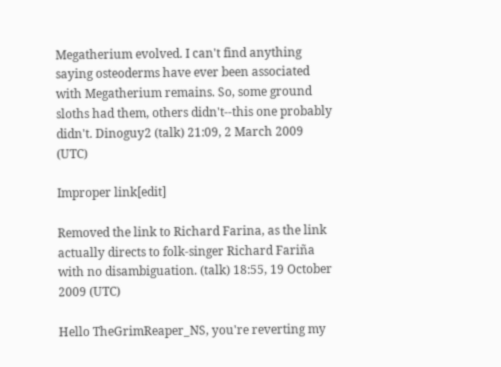Megatherium evolved. I can't find anything saying osteoderms have ever been associated with Megatherium remains. So, some ground sloths had them, others didn't--this one probably didn't. Dinoguy2 (talk) 21:09, 2 March 2009 (UTC)

Improper link[edit]

Removed the link to Richard Farina, as the link actually directs to folk-singer Richard Fariña with no disambiguation. (talk) 18:55, 19 October 2009 (UTC)

Hello TheGrimReaper_NS, you're reverting my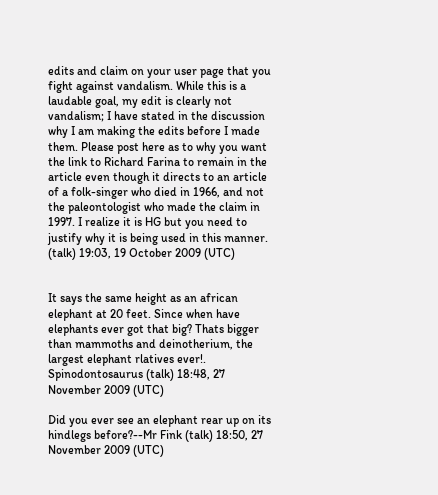edits and claim on your user page that you fight against vandalism. While this is a laudable goal, my edit is clearly not vandalism; I have stated in the discussion why I am making the edits before I made them. Please post here as to why you want the link to Richard Farina to remain in the article even though it directs to an article of a folk-singer who died in 1966, and not the paleontologist who made the claim in 1997. I realize it is HG but you need to justify why it is being used in this manner. (talk) 19:03, 19 October 2009 (UTC)


It says the same height as an african elephant at 20 feet. Since when have elephants ever got that big? Thats bigger than mammoths and deinotherium, the largest elephant rlatives ever!. Spinodontosaurus (talk) 18:48, 27 November 2009 (UTC)

Did you ever see an elephant rear up on its hindlegs before?--Mr Fink (talk) 18:50, 27 November 2009 (UTC)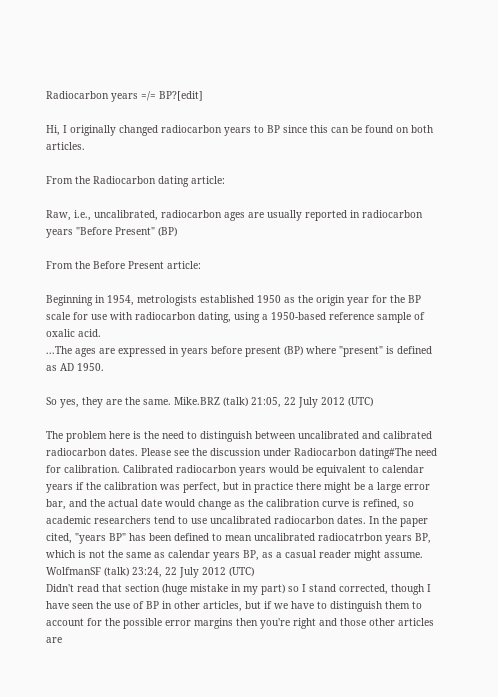Radiocarbon years =/= BP?[edit]

Hi, I originally changed radiocarbon years to BP since this can be found on both articles.

From the Radiocarbon dating article:

Raw, i.e., uncalibrated, radiocarbon ages are usually reported in radiocarbon years "Before Present" (BP)

From the Before Present article:

Beginning in 1954, metrologists established 1950 as the origin year for the BP scale for use with radiocarbon dating, using a 1950-based reference sample of oxalic acid.
...The ages are expressed in years before present (BP) where "present" is defined as AD 1950.

So yes, they are the same. Mike.BRZ (talk) 21:05, 22 July 2012 (UTC)

The problem here is the need to distinguish between uncalibrated and calibrated radiocarbon dates. Please see the discussion under Radiocarbon dating#The need for calibration. Calibrated radiocarbon years would be equivalent to calendar years if the calibration was perfect, but in practice there might be a large error bar, and the actual date would change as the calibration curve is refined, so academic researchers tend to use uncalibrated radiocarbon dates. In the paper cited, "years BP" has been defined to mean uncalibrated radiocatrbon years BP, which is not the same as calendar years BP, as a casual reader might assume. WolfmanSF (talk) 23:24, 22 July 2012 (UTC)
Didn't read that section (huge mistake in my part) so I stand corrected, though I have seen the use of BP in other articles, but if we have to distinguish them to account for the possible error margins then you're right and those other articles are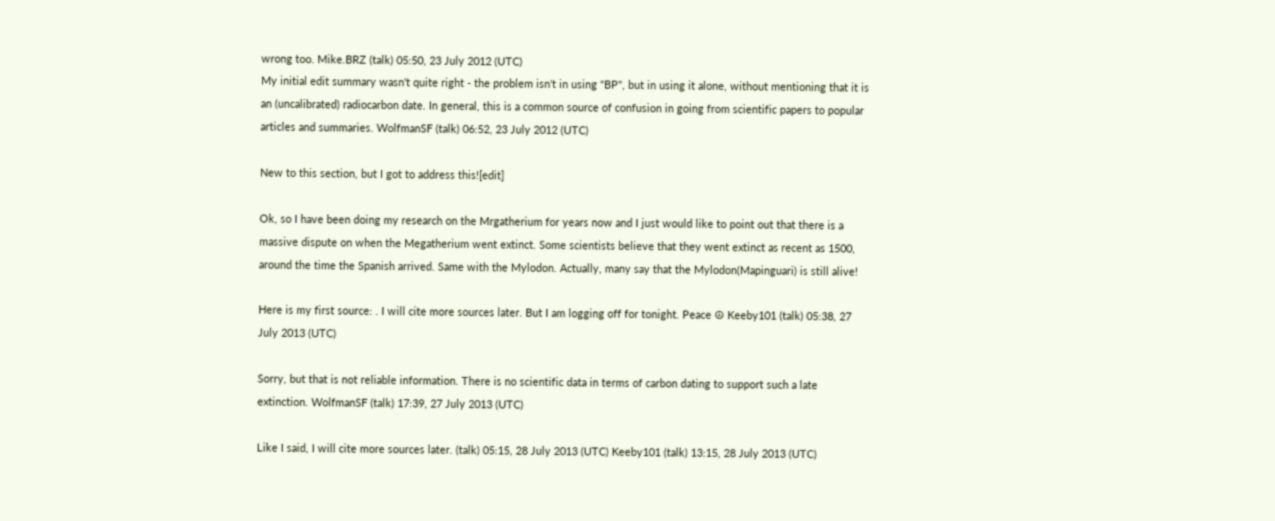wrong too. Mike.BRZ (talk) 05:50, 23 July 2012 (UTC)
My initial edit summary wasn't quite right - the problem isn't in using "BP", but in using it alone, without mentioning that it is an (uncalibrated) radiocarbon date. In general, this is a common source of confusion in going from scientific papers to popular articles and summaries. WolfmanSF (talk) 06:52, 23 July 2012 (UTC)

New to this section, but I got to address this![edit]

Ok, so I have been doing my research on the Mrgatherium for years now and I just would like to point out that there is a massive dispute on when the Megatherium went extinct. Some scientists believe that they went extinct as recent as 1500, around the time the Spanish arrived. Same with the Mylodon. Actually, many say that the Mylodon(Mapinguari) is still alive!

Here is my first source: . I will cite more sources later. But I am logging off for tonight. Peace ☮ Keeby101 (talk) 05:38, 27 July 2013 (UTC)

Sorry, but that is not reliable information. There is no scientific data in terms of carbon dating to support such a late extinction. WolfmanSF (talk) 17:39, 27 July 2013 (UTC)

Like I said, I will cite more sources later. (talk) 05:15, 28 July 2013 (UTC) Keeby101 (talk) 13:15, 28 July 2013 (UTC)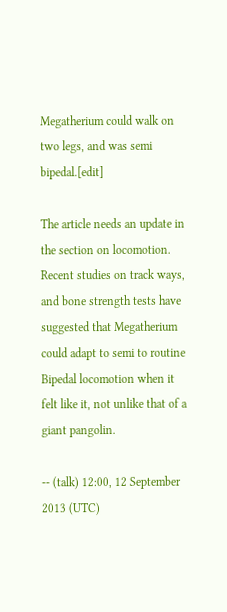Megatherium could walk on two legs, and was semi bipedal.[edit]

The article needs an update in the section on locomotion. Recent studies on track ways, and bone strength tests have suggested that Megatherium could adapt to semi to routine Bipedal locomotion when it felt like it, not unlike that of a giant pangolin.

-- (talk) 12:00, 12 September 2013 (UTC)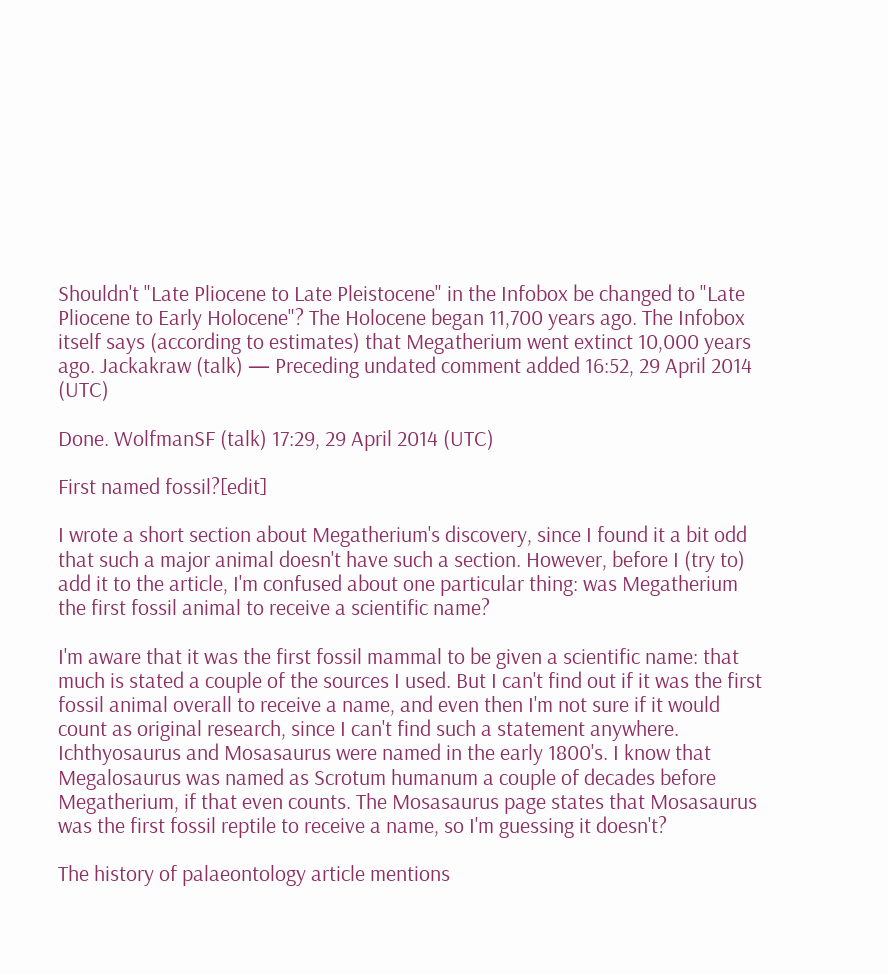Shouldn't "Late Pliocene to Late Pleistocene" in the Infobox be changed to "Late Pliocene to Early Holocene"? The Holocene began 11,700 years ago. The Infobox itself says (according to estimates) that Megatherium went extinct 10,000 years ago. Jackakraw (talk) — Preceding undated comment added 16:52, 29 April 2014 (UTC)

Done. WolfmanSF (talk) 17:29, 29 April 2014 (UTC)

First named fossil?[edit]

I wrote a short section about Megatherium's discovery, since I found it a bit odd that such a major animal doesn't have such a section. However, before I (try to) add it to the article, I'm confused about one particular thing: was Megatherium the first fossil animal to receive a scientific name?

I'm aware that it was the first fossil mammal to be given a scientific name: that much is stated a couple of the sources I used. But I can't find out if it was the first fossil animal overall to receive a name, and even then I'm not sure if it would count as original research, since I can't find such a statement anywhere. Ichthyosaurus and Mosasaurus were named in the early 1800's. I know that Megalosaurus was named as Scrotum humanum a couple of decades before Megatherium, if that even counts. The Mosasaurus page states that Mosasaurus was the first fossil reptile to receive a name, so I'm guessing it doesn't?

The history of palaeontology article mentions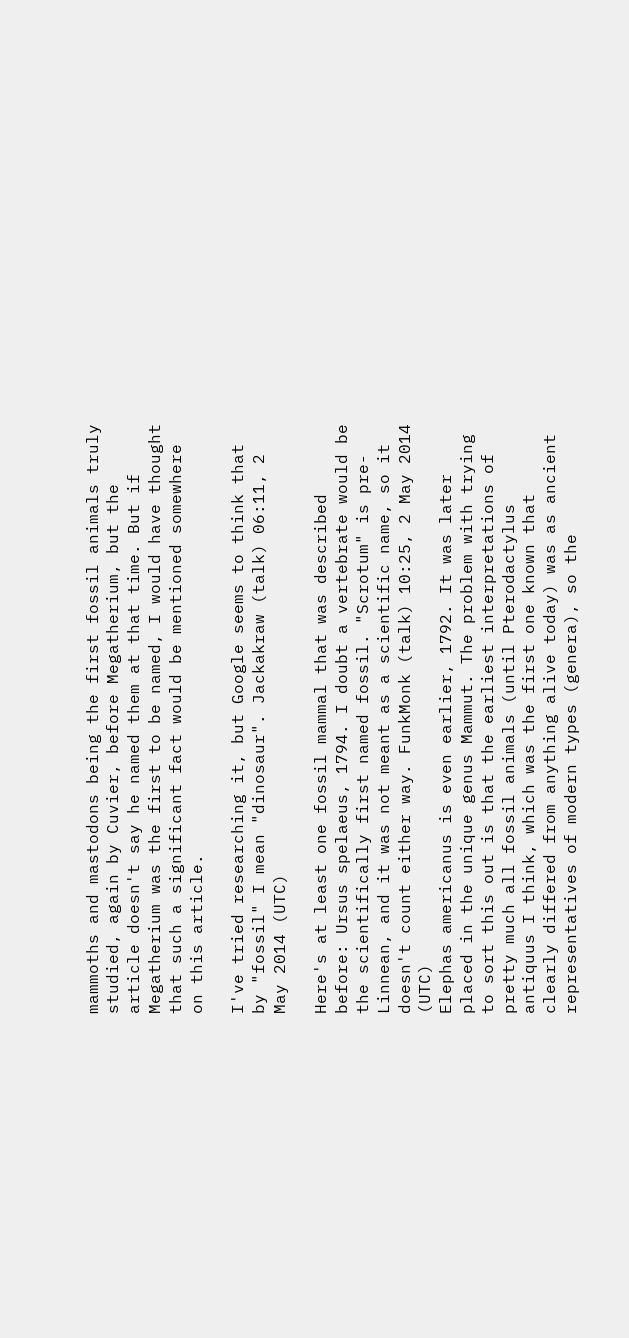mammoths and mastodons being the first fossil animals truly studied, again by Cuvier, before Megatherium, but the article doesn't say he named them at that time. But if Megatherium was the first to be named, I would have thought that such a significant fact would be mentioned somewhere on this article.

I've tried researching it, but Google seems to think that by "fossil" I mean "dinosaur". Jackakraw (talk) 06:11, 2 May 2014 (UTC)

Here's at least one fossil mammal that was described before: Ursus spelaeus, 1794. I doubt a vertebrate would be the scientifically first named fossil. "Scrotum" is pre-Linnean, and it was not meant as a scientific name, so it doesn't count either way. FunkMonk (talk) 10:25, 2 May 2014 (UTC)
Elephas americanus is even earlier, 1792. It was later placed in the unique genus Mammut. The problem with trying to sort this out is that the earliest interpretations of pretty much all fossil animals (until Pterodactylus antiquus I think, which was the first one known that clearly differed from anything alive today) was as ancient representatives of modern types (genera), so the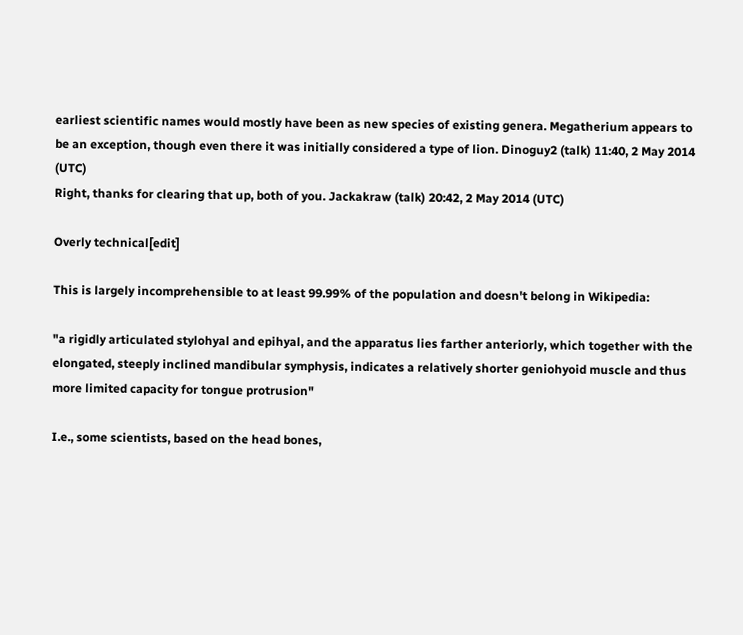earliest scientific names would mostly have been as new species of existing genera. Megatherium appears to be an exception, though even there it was initially considered a type of lion. Dinoguy2 (talk) 11:40, 2 May 2014 (UTC)
Right, thanks for clearing that up, both of you. Jackakraw (talk) 20:42, 2 May 2014 (UTC)

Overly technical[edit]

This is largely incomprehensible to at least 99.99% of the population and doesn't belong in Wikipedia:

"a rigidly articulated stylohyal and epihyal, and the apparatus lies farther anteriorly, which together with the elongated, steeply inclined mandibular symphysis, indicates a relatively shorter geniohyoid muscle and thus more limited capacity for tongue protrusion"

I.e., some scientists, based on the head bones,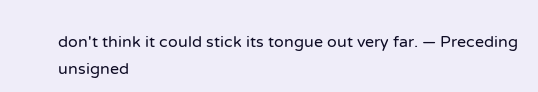don't think it could stick its tongue out very far. — Preceding unsigned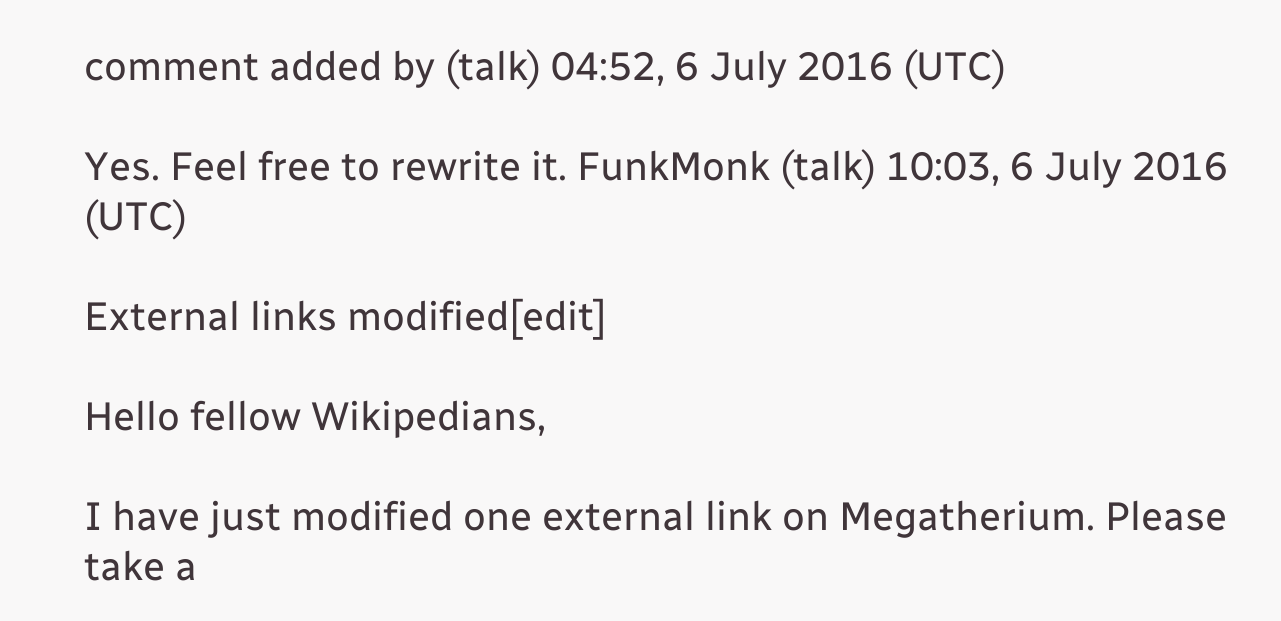comment added by (talk) 04:52, 6 July 2016 (UTC)

Yes. Feel free to rewrite it. FunkMonk (talk) 10:03, 6 July 2016 (UTC)

External links modified[edit]

Hello fellow Wikipedians,

I have just modified one external link on Megatherium. Please take a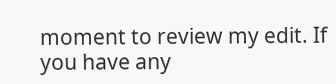moment to review my edit. If you have any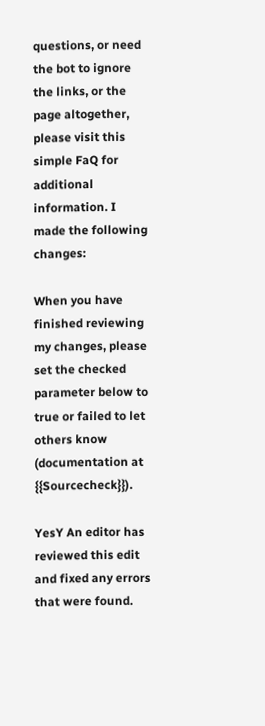questions, or need the bot to ignore the links, or the page altogether, please visit this simple FaQ for additional information. I made the following changes:

When you have finished reviewing my changes, please set the checked parameter below to true or failed to let others know (documentation at {{Sourcecheck}}).

YesY An editor has reviewed this edit and fixed any errors that were found.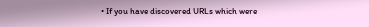• If you have discovered URLs which were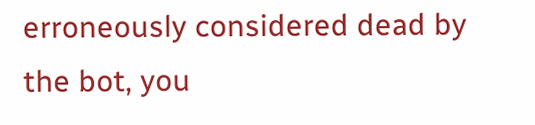erroneously considered dead by the bot, you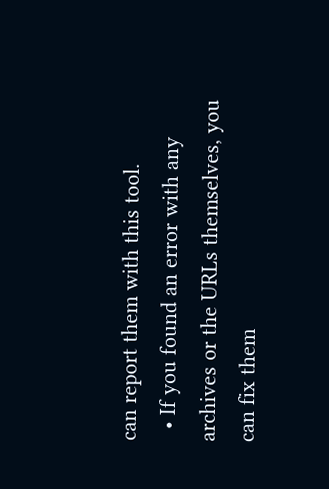can report them with this tool.
  • If you found an error with any archives or the URLs themselves, you can fix them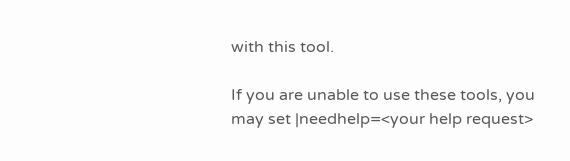with this tool.

If you are unable to use these tools, you may set |needhelp=<your help request>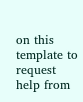on this template to request help from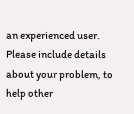an experienced user. Please include details about your problem, to help other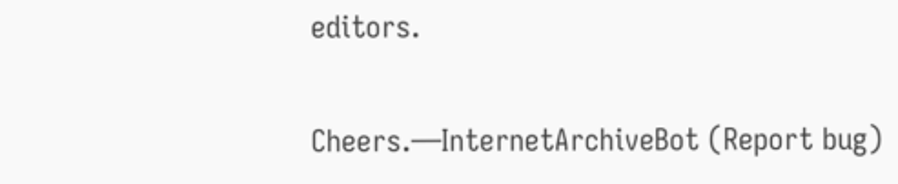editors.

Cheers.—InternetArchiveBot (Report bug)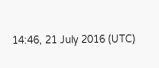14:46, 21 July 2016 (UTC)